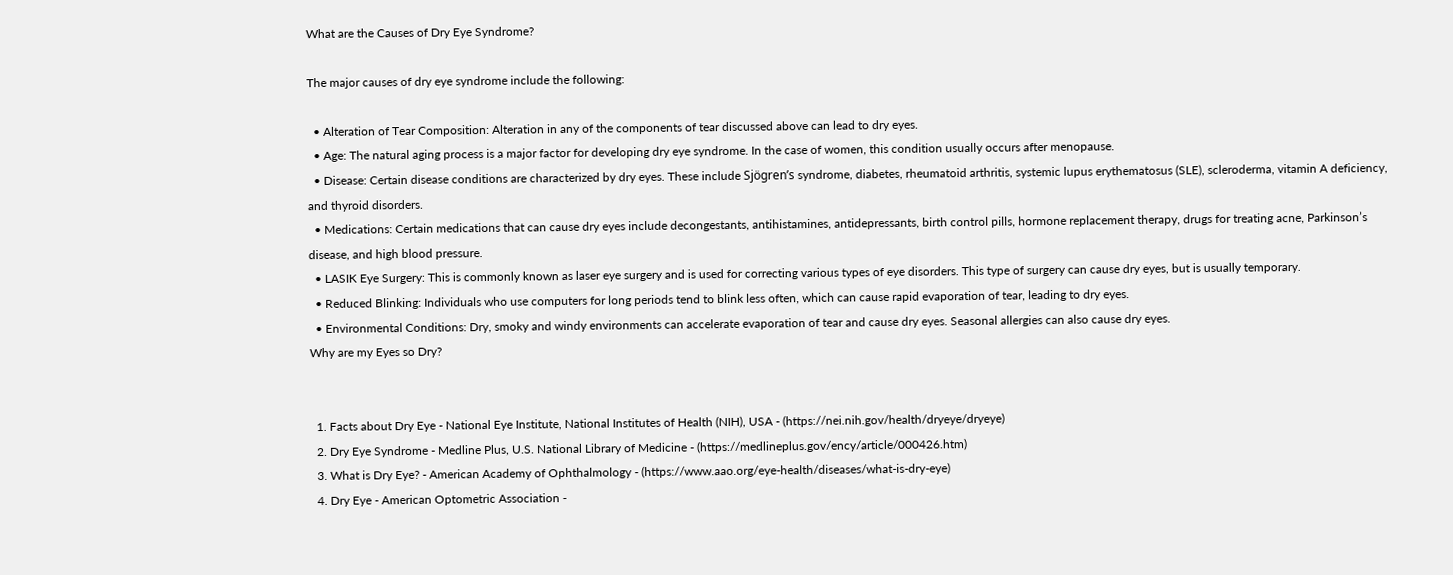What are the Causes of Dry Eye Syndrome?

The major causes of dry eye syndrome include the following:

  • Alteration of Tear Composition: Alteration in any of the components of tear discussed above can lead to dry eyes.
  • Age: The natural aging process is a major factor for developing dry eye syndrome. In the case of women, this condition usually occurs after menopause.
  • Disease: Certain disease conditions are characterized by dry eyes. These include Sjögren’s syndrome, diabetes, rheumatoid arthritis, systemic lupus erythematosus (SLE), scleroderma, vitamin A deficiency, and thyroid disorders.
  • Medications: Certain medications that can cause dry eyes include decongestants, antihistamines, antidepressants, birth control pills, hormone replacement therapy, drugs for treating acne, Parkinson’s disease, and high blood pressure.
  • LASIK Eye Surgery: This is commonly known as laser eye surgery and is used for correcting various types of eye disorders. This type of surgery can cause dry eyes, but is usually temporary.
  • Reduced Blinking: Individuals who use computers for long periods tend to blink less often, which can cause rapid evaporation of tear, leading to dry eyes.
  • Environmental Conditions: Dry, smoky and windy environments can accelerate evaporation of tear and cause dry eyes. Seasonal allergies can also cause dry eyes.
Why are my Eyes so Dry?


  1. Facts about Dry Eye - National Eye Institute, National Institutes of Health (NIH), USA - (https://nei.nih.gov/health/dryeye/dryeye)
  2. Dry Eye Syndrome - Medline Plus, U.S. National Library of Medicine - (https://medlineplus.gov/ency/article/000426.htm)
  3. What is Dry Eye? - American Academy of Ophthalmology - (https://www.aao.org/eye-health/diseases/what-is-dry-eye)
  4. Dry Eye - American Optometric Association -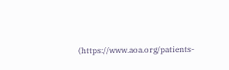(https://www.aoa.org/patients-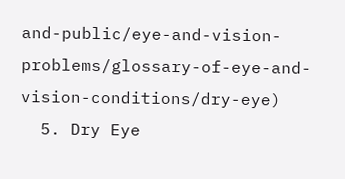and-public/eye-and-vision-problems/glossary-of-eye-and-vision-conditions/dry-eye)
  5. Dry Eye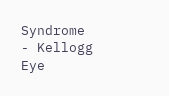Syndrome - Kellogg Eye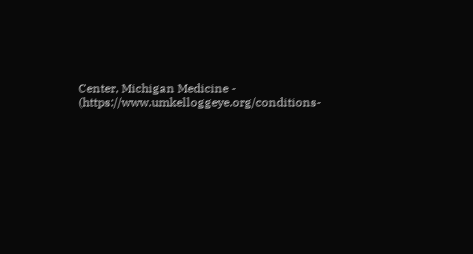Center, Michigan Medicine - (https://www.umkelloggeye.org/conditions-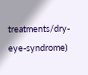treatments/dry-eye-syndrome)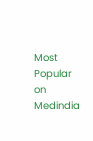Most Popular on Medindia